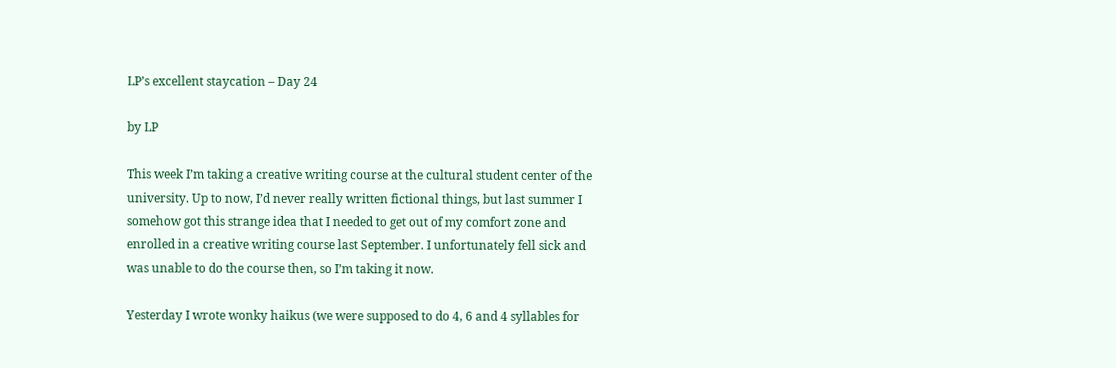LP’s excellent staycation – Day 24

by LP

This week I’m taking a creative writing course at the cultural student center of the university. Up to now, I’d never really written fictional things, but last summer I somehow got this strange idea that I needed to get out of my comfort zone and enrolled in a creative writing course last September. I unfortunately fell sick and was unable to do the course then, so I’m taking it now.

Yesterday I wrote wonky haikus (we were supposed to do 4, 6 and 4 syllables for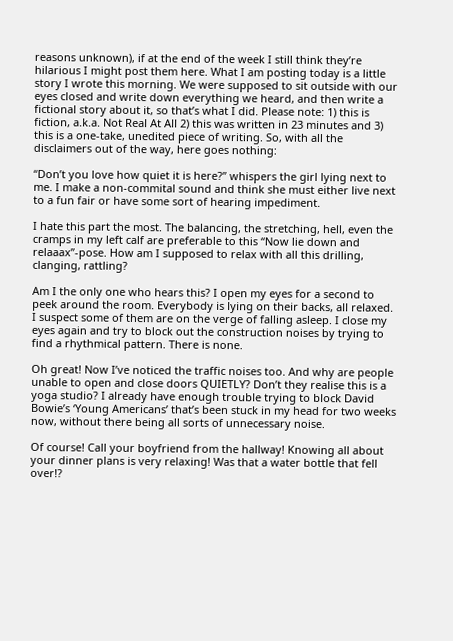reasons unknown), if at the end of the week I still think they’re hilarious I might post them here. What I am posting today is a little story I wrote this morning. We were supposed to sit outside with our eyes closed and write down everything we heard, and then write a fictional story about it, so that’s what I did. Please note: 1) this is fiction, a.k.a. Not Real At All 2) this was written in 23 minutes and 3) this is a one-take, unedited piece of writing. So, with all the disclaimers out of the way, here goes nothing:

“Don’t you love how quiet it is here?” whispers the girl lying next to me. I make a non-commital sound and think she must either live next to a fun fair or have some sort of hearing impediment.

I hate this part the most. The balancing, the stretching, hell, even the cramps in my left calf are preferable to this “Now lie down and relaaax”-pose. How am I supposed to relax with all this drilling, clanging, rattling?

Am I the only one who hears this? I open my eyes for a second to peek around the room. Everybody is lying on their backs, all relaxed. I suspect some of them are on the verge of falling asleep. I close my eyes again and try to block out the construction noises by trying to find a rhythmical pattern. There is none.

Oh great! Now I’ve noticed the traffic noises too. And why are people unable to open and close doors QUIETLY? Don’t they realise this is a yoga studio? I already have enough trouble trying to block David Bowie’s ‘Young Americans’ that’s been stuck in my head for two weeks now, without there being all sorts of unnecessary noise.

Of course! Call your boyfriend from the hallway! Knowing all about your dinner plans is very relaxing! Was that a water bottle that fell over!?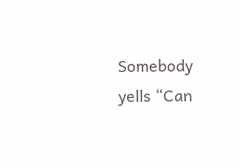Somebody yells “Can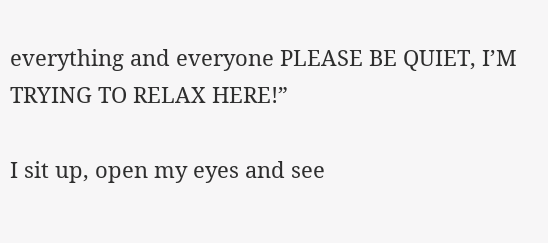everything and everyone PLEASE BE QUIET, I’M TRYING TO RELAX HERE!”

I sit up, open my eyes and see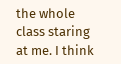the whole class staring at me. I think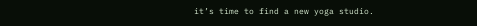it’s time to find a new yoga studio.